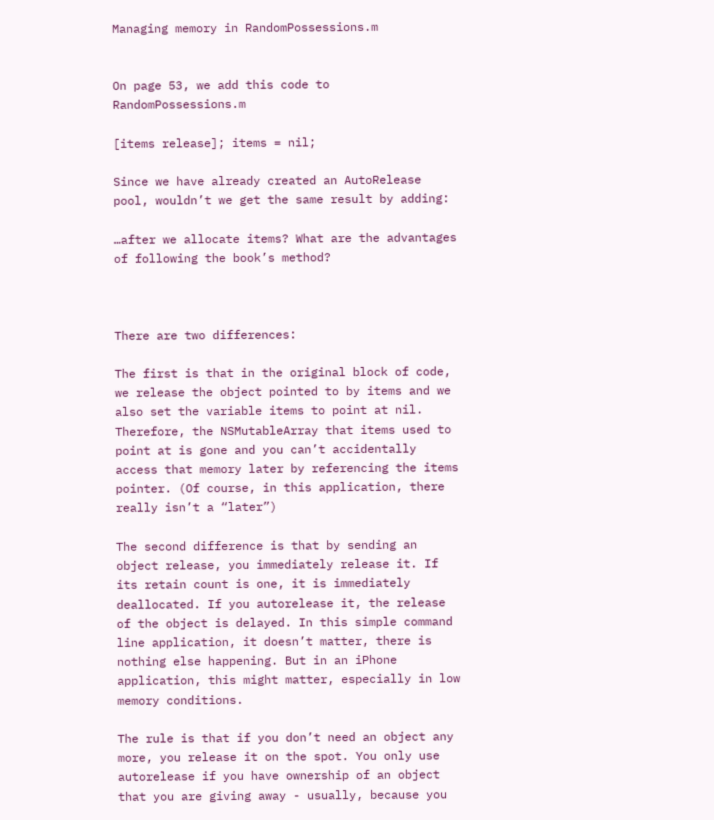Managing memory in RandomPossessions.m


On page 53, we add this code to RandomPossessions.m

[items release]; items = nil;

Since we have already created an AutoRelease pool, wouldn’t we get the same result by adding:

…after we allocate items? What are the advantages of following the book’s method?



There are two differences:

The first is that in the original block of code, we release the object pointed to by items and we also set the variable items to point at nil. Therefore, the NSMutableArray that items used to point at is gone and you can’t accidentally access that memory later by referencing the items pointer. (Of course, in this application, there really isn’t a “later”)

The second difference is that by sending an object release, you immediately release it. If its retain count is one, it is immediately deallocated. If you autorelease it, the release of the object is delayed. In this simple command line application, it doesn’t matter, there is nothing else happening. But in an iPhone application, this might matter, especially in low memory conditions.

The rule is that if you don’t need an object any more, you release it on the spot. You only use autorelease if you have ownership of an object that you are giving away - usually, because you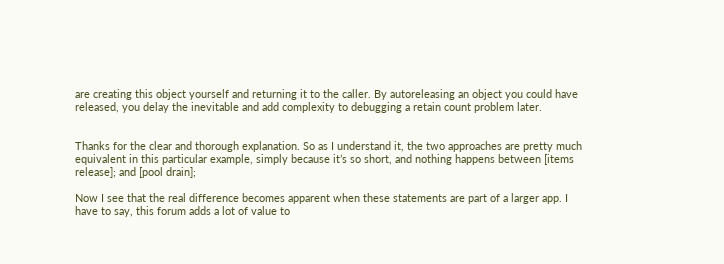are creating this object yourself and returning it to the caller. By autoreleasing an object you could have released, you delay the inevitable and add complexity to debugging a retain count problem later.


Thanks for the clear and thorough explanation. So as I understand it, the two approaches are pretty much equivalent in this particular example, simply because it’s so short, and nothing happens between [items release]; and [pool drain];

Now I see that the real difference becomes apparent when these statements are part of a larger app. I have to say, this forum adds a lot of value to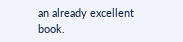an already excellent book.